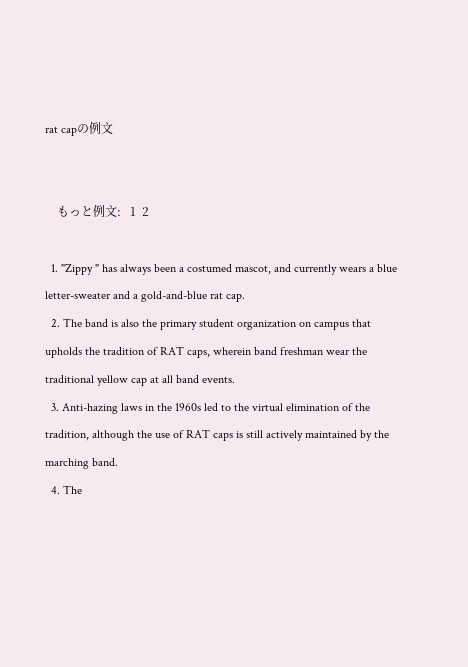rat capの例文


    もっと例文:   1  2

  1. "Zippy " has always been a costumed mascot, and currently wears a blue letter-sweater and a gold-and-blue rat cap.
  2. The band is also the primary student organization on campus that upholds the tradition of RAT caps, wherein band freshman wear the traditional yellow cap at all band events.
  3. Anti-hazing laws in the 1960s led to the virtual elimination of the tradition, although the use of RAT caps is still actively maintained by the marching band.
  4. The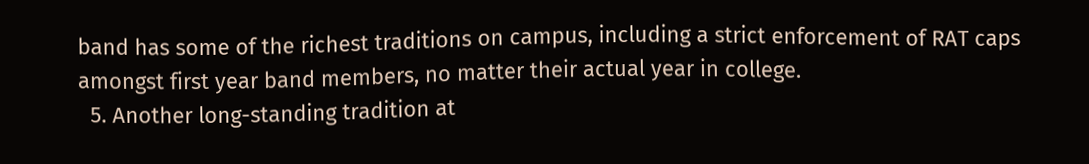band has some of the richest traditions on campus, including a strict enforcement of RAT caps amongst first year band members, no matter their actual year in college.
  5. Another long-standing tradition at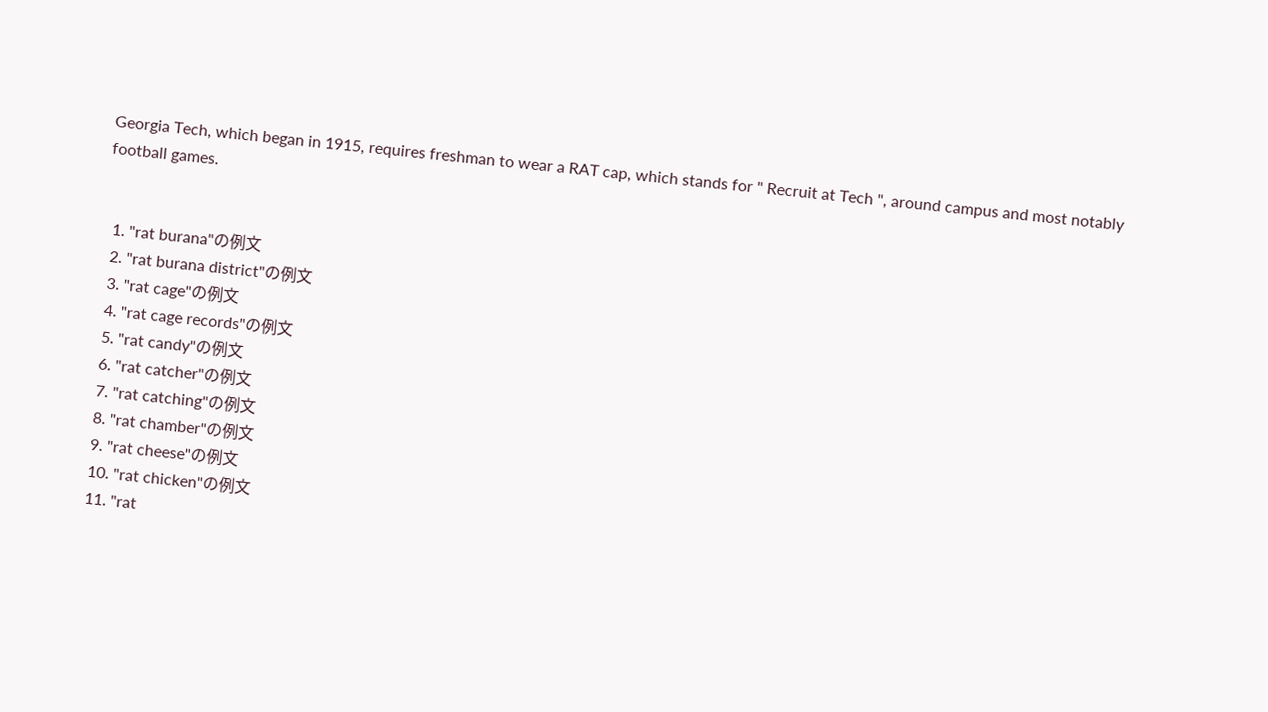Georgia Tech, which began in 1915, requires freshman to wear a RAT cap, which stands for " Recruit at Tech ", around campus and most notably football games.


  1. "rat burana"の例文
  2. "rat burana district"の例文
  3. "rat cage"の例文
  4. "rat cage records"の例文
  5. "rat candy"の例文
  6. "rat catcher"の例文
  7. "rat catching"の例文
  8. "rat chamber"の例文
  9. "rat cheese"の例文
  10. "rat chicken"の例文
  11. "rat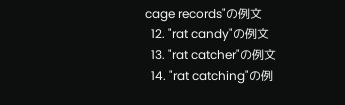cage records"の例文
  12. "rat candy"の例文
  13. "rat catcher"の例文
  14. "rat catching"の例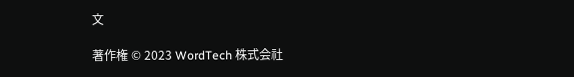文

著作権 © 2023 WordTech 株式会社